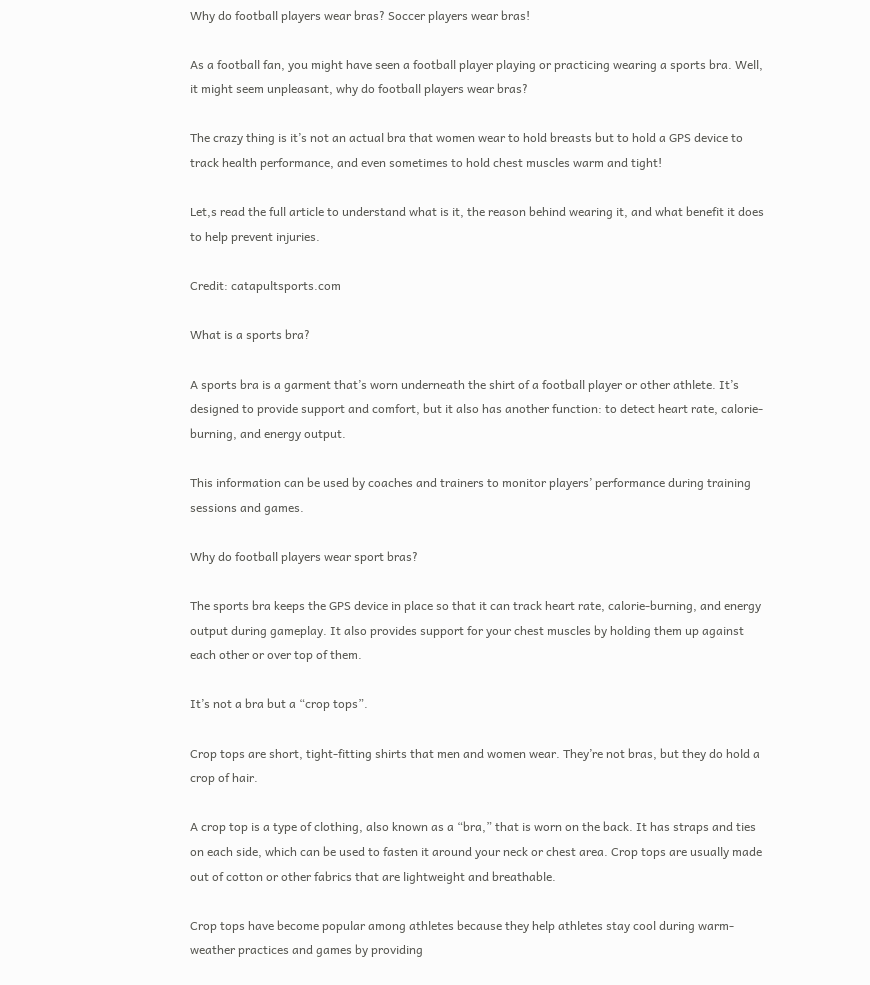Why do football players wear bras? Soccer players wear bras!

As a football fan, you might have seen a football player playing or practicing wearing a sports bra. Well, it might seem unpleasant, why do football players wear bras?

The crazy thing is it’s not an actual bra that women wear to hold breasts but to hold a GPS device to track health performance, and even sometimes to hold chest muscles warm and tight!

Let,s read the full article to understand what is it, the reason behind wearing it, and what benefit it does to help prevent injuries.

Credit: catapultsports.com

What is a sports bra?

A sports bra is a garment that’s worn underneath the shirt of a football player or other athlete. It’s designed to provide support and comfort, but it also has another function: to detect heart rate, calorie-burning, and energy output.

This information can be used by coaches and trainers to monitor players’ performance during training sessions and games.

Why do football players wear sport bras?

The sports bra keeps the GPS device in place so that it can track heart rate, calorie-burning, and energy output during gameplay. It also provides support for your chest muscles by holding them up against each other or over top of them.

It’s not a bra but a “crop tops”.

Crop tops are short, tight-fitting shirts that men and women wear. They’re not bras, but they do hold a crop of hair.

A crop top is a type of clothing, also known as a “bra,” that is worn on the back. It has straps and ties on each side, which can be used to fasten it around your neck or chest area. Crop tops are usually made out of cotton or other fabrics that are lightweight and breathable.

Crop tops have become popular among athletes because they help athletes stay cool during warm-weather practices and games by providing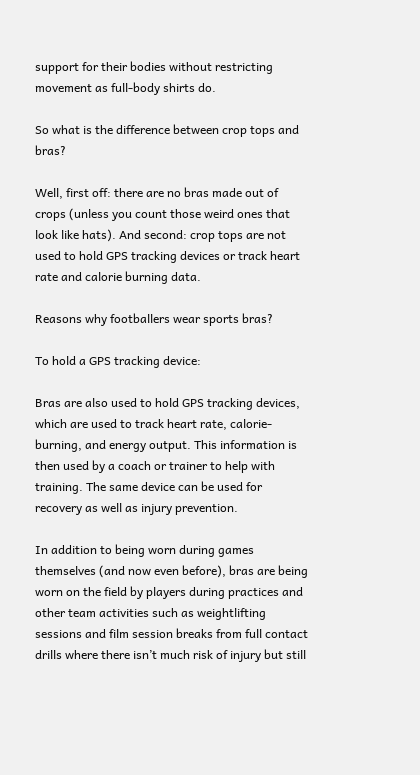support for their bodies without restricting movement as full-body shirts do.

So what is the difference between crop tops and bras?

Well, first off: there are no bras made out of crops (unless you count those weird ones that look like hats). And second: crop tops are not used to hold GPS tracking devices or track heart rate and calorie burning data.

Reasons why footballers wear sports bras?

To hold a GPS tracking device:

Bras are also used to hold GPS tracking devices, which are used to track heart rate, calorie-burning, and energy output. This information is then used by a coach or trainer to help with training. The same device can be used for recovery as well as injury prevention.

In addition to being worn during games themselves (and now even before), bras are being worn on the field by players during practices and other team activities such as weightlifting sessions and film session breaks from full contact drills where there isn’t much risk of injury but still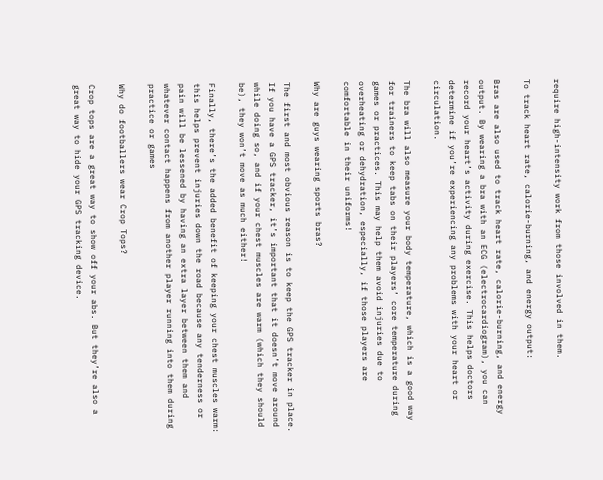require high-intensity work from those involved in them.

To track heart rate, calorie-burning, and energy output:

Bras are also used to track heart rate, calorie-burning, and energy output. By wearing a bra with an ECG (electrocardiogram), you can record your heart’s activity during exercise. This helps doctors determine if you’re experiencing any problems with your heart or circulation.

The bra will also measure your body temperature, which is a good way for trainers to keep tabs on their players’ core temperature during games or practices. This may help them avoid injuries due to overheating or dehydration, especially, if those players are comfortable in their uniforms!

Why are guys wearing sports bras?

The first and most obvious reason is to keep the GPS tracker in place. If you have a GPS tracker, it’s important that it doesn’t move around while doing so, and if your chest muscles are warm (which they should be), they won’t move as much either!

Finally, there’s the added benefit of keeping your chest muscles warm: this helps prevent injuries down the road because any tenderness or pain will be lessened by having an extra layer between them and whatever contact happens from another player running into them during practice or games

Why do footballers wear Crop Tops?

Crop tops are a great way to show off your abs. But they’re also a great way to hide your GPS tracking device.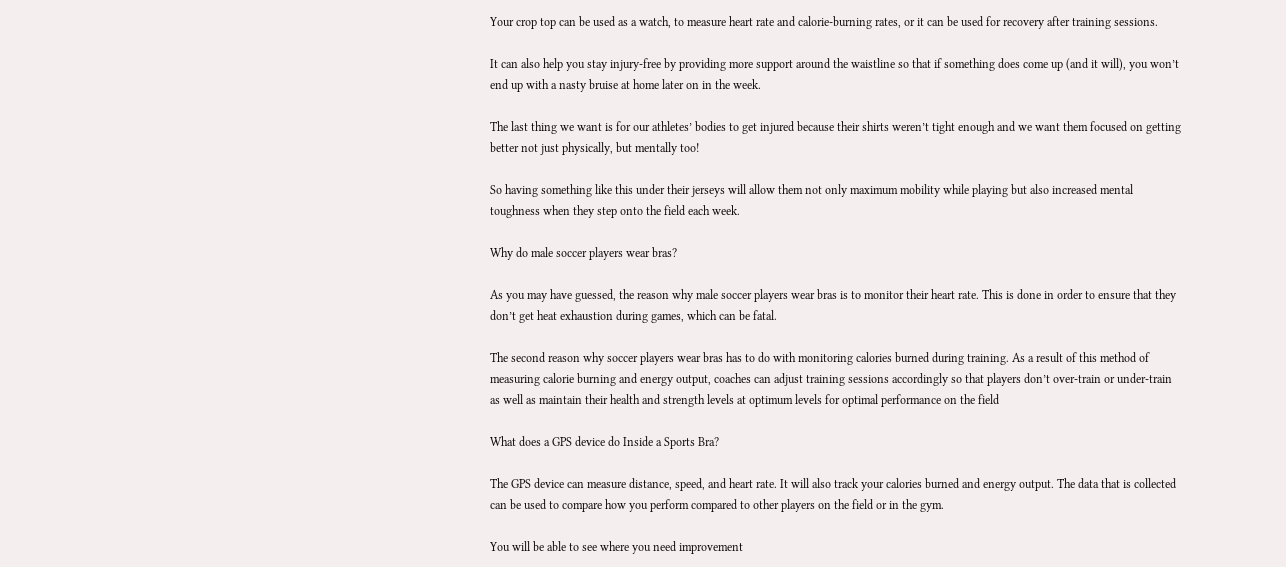Your crop top can be used as a watch, to measure heart rate and calorie-burning rates, or it can be used for recovery after training sessions.

It can also help you stay injury-free by providing more support around the waistline so that if something does come up (and it will), you won’t end up with a nasty bruise at home later on in the week.

The last thing we want is for our athletes’ bodies to get injured because their shirts weren’t tight enough and we want them focused on getting better not just physically, but mentally too!

So having something like this under their jerseys will allow them not only maximum mobility while playing but also increased mental toughness when they step onto the field each week.

Why do male soccer players wear bras?

As you may have guessed, the reason why male soccer players wear bras is to monitor their heart rate. This is done in order to ensure that they don’t get heat exhaustion during games, which can be fatal.

The second reason why soccer players wear bras has to do with monitoring calories burned during training. As a result of this method of measuring calorie burning and energy output, coaches can adjust training sessions accordingly so that players don’t over-train or under-train as well as maintain their health and strength levels at optimum levels for optimal performance on the field

What does a GPS device do Inside a Sports Bra?

The GPS device can measure distance, speed, and heart rate. It will also track your calories burned and energy output. The data that is collected can be used to compare how you perform compared to other players on the field or in the gym.

You will be able to see where you need improvement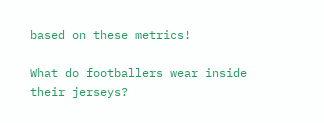based on these metrics!

What do footballers wear inside their jerseys?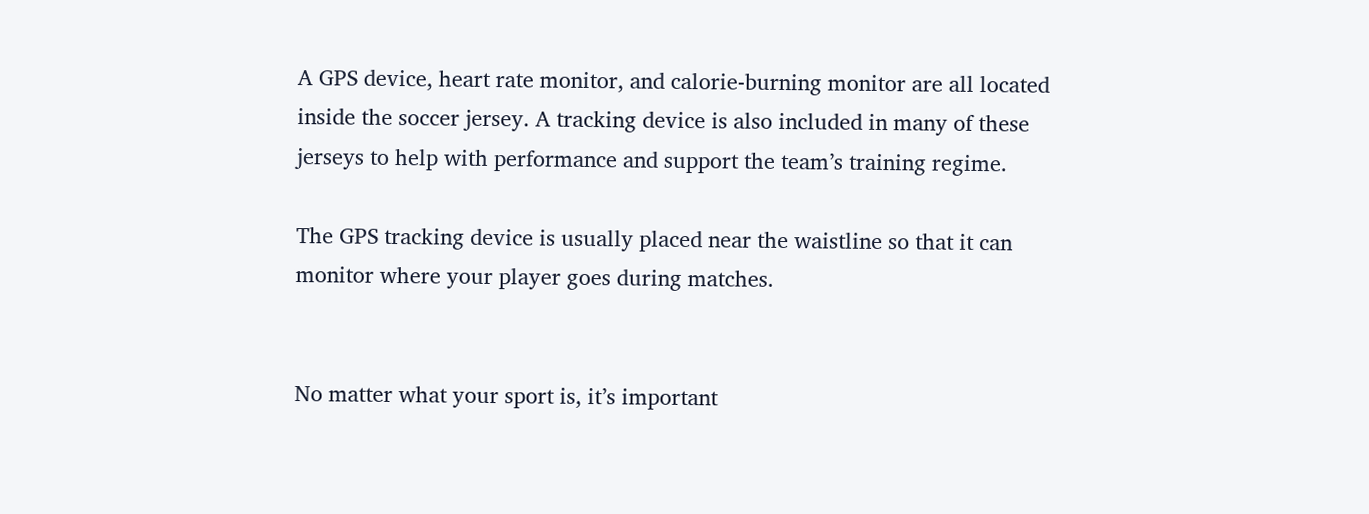A GPS device, heart rate monitor, and calorie-burning monitor are all located inside the soccer jersey. A tracking device is also included in many of these jerseys to help with performance and support the team’s training regime.

The GPS tracking device is usually placed near the waistline so that it can monitor where your player goes during matches.


No matter what your sport is, it’s important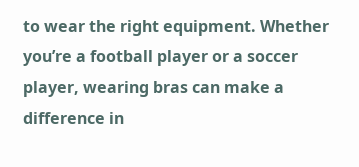to wear the right equipment. Whether you’re a football player or a soccer player, wearing bras can make a difference in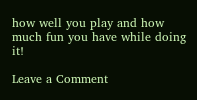how well you play and how much fun you have while doing it!

Leave a Comment